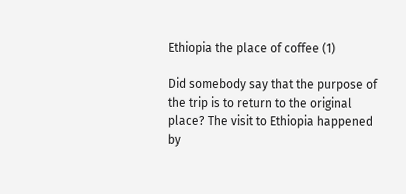Ethiopia the place of coffee (1)

Did somebody say that the purpose of the trip is to return to the original place? The visit to Ethiopia happened by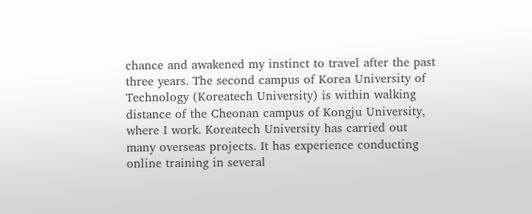chance and awakened my instinct to travel after the past three years. The second campus of Korea University of Technology (Koreatech University) is within walking distance of the Cheonan campus of Kongju University, where I work. Koreatech University has carried out many overseas projects. It has experience conducting online training in several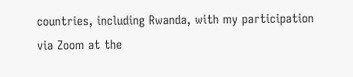countries, including Rwanda, with my participation via Zoom at the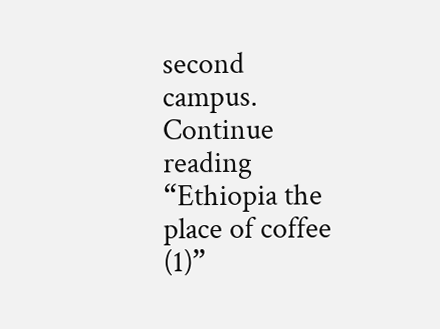second campus.
Continue reading “Ethiopia the place of coffee (1)”